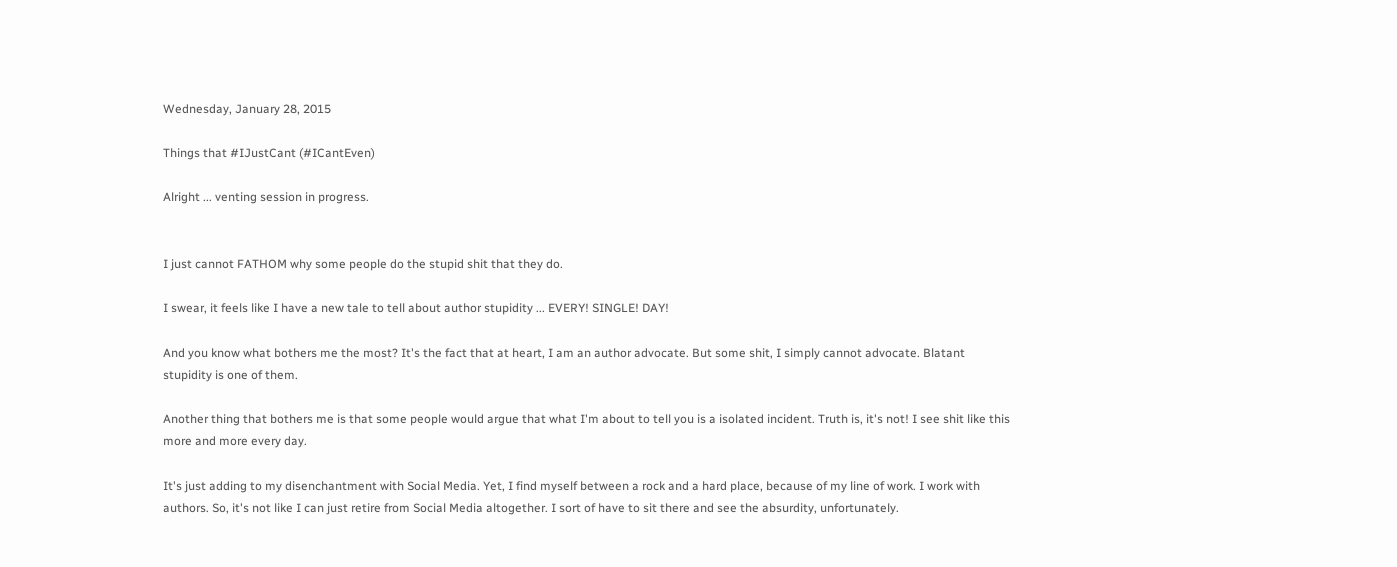Wednesday, January 28, 2015

Things that #IJustCant (#ICantEven)

Alright ... venting session in progress.


I just cannot FATHOM why some people do the stupid shit that they do.

I swear, it feels like I have a new tale to tell about author stupidity ... EVERY! SINGLE! DAY!

And you know what bothers me the most? It's the fact that at heart, I am an author advocate. But some shit, I simply cannot advocate. Blatant stupidity is one of them.

Another thing that bothers me is that some people would argue that what I'm about to tell you is a isolated incident. Truth is, it's not! I see shit like this more and more every day.

It's just adding to my disenchantment with Social Media. Yet, I find myself between a rock and a hard place, because of my line of work. I work with authors. So, it's not like I can just retire from Social Media altogether. I sort of have to sit there and see the absurdity, unfortunately.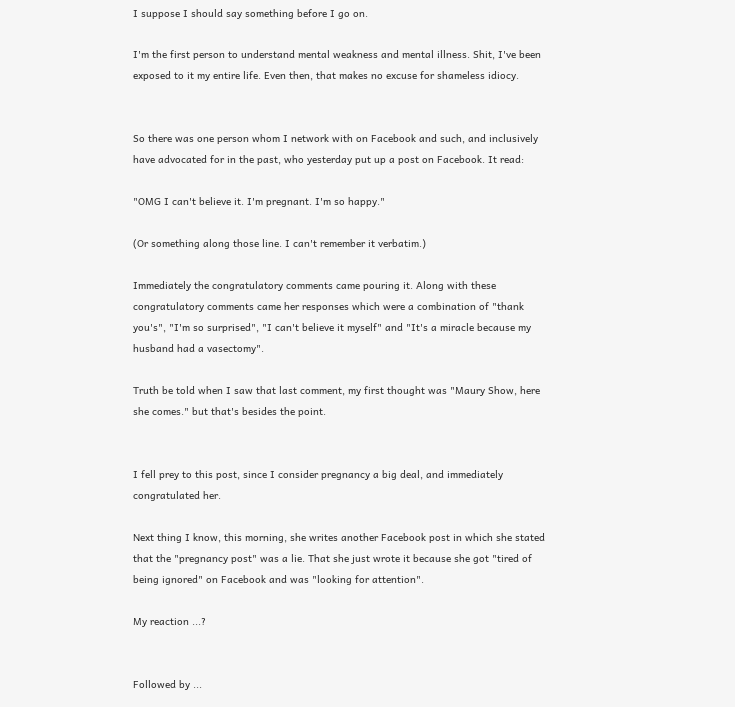I suppose I should say something before I go on.

I'm the first person to understand mental weakness and mental illness. Shit, I've been exposed to it my entire life. Even then, that makes no excuse for shameless idiocy.


So there was one person whom I network with on Facebook and such, and inclusively have advocated for in the past, who yesterday put up a post on Facebook. It read:

"OMG I can't believe it. I'm pregnant. I'm so happy."

(Or something along those line. I can't remember it verbatim.)

Immediately the congratulatory comments came pouring it. Along with these congratulatory comments came her responses which were a combination of "thank you's", "I'm so surprised", "I can't believe it myself" and "It's a miracle because my husband had a vasectomy".

Truth be told when I saw that last comment, my first thought was "Maury Show, here she comes." but that's besides the point.


I fell prey to this post, since I consider pregnancy a big deal, and immediately congratulated her.

Next thing I know, this morning, she writes another Facebook post in which she stated that the "pregnancy post" was a lie. That she just wrote it because she got "tired of being ignored" on Facebook and was "looking for attention".

My reaction ...?


Followed by ...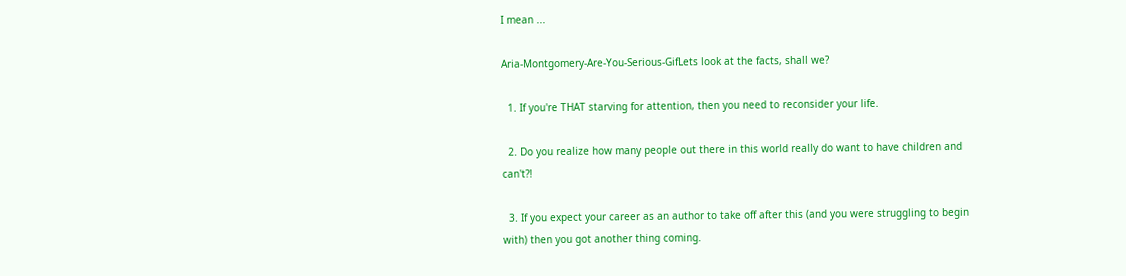I mean ...

Aria-Montgomery-Are-You-Serious-GifLets look at the facts, shall we?

  1. If you're THAT starving for attention, then you need to reconsider your life.

  2. Do you realize how many people out there in this world really do want to have children and can't?!

  3. If you expect your career as an author to take off after this (and you were struggling to begin with) then you got another thing coming.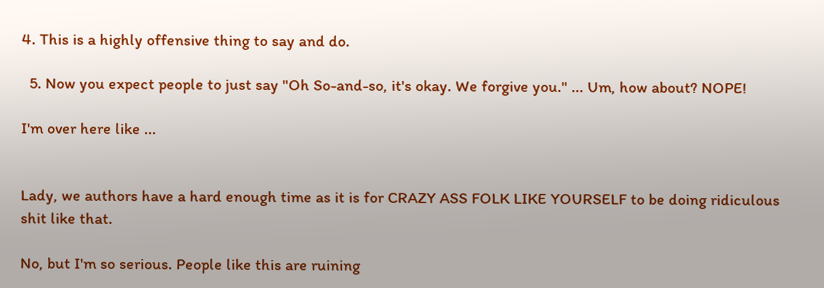4. This is a highly offensive thing to say and do.

  5. Now you expect people to just say "Oh So-and-so, it's okay. We forgive you." ... Um, how about? NOPE!

I'm over here like ...


Lady, we authors have a hard enough time as it is for CRAZY ASS FOLK LIKE YOURSELF to be doing ridiculous shit like that.

No, but I'm so serious. People like this are ruining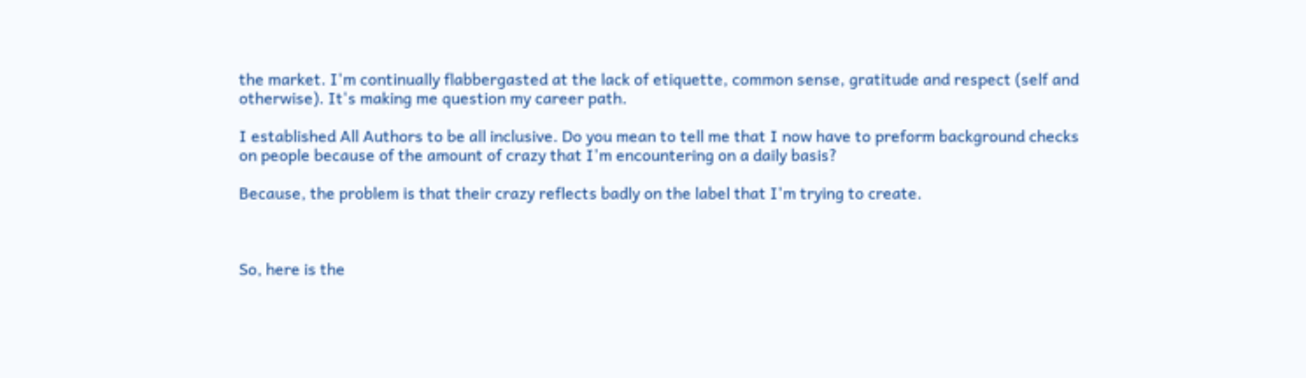the market. I'm continually flabbergasted at the lack of etiquette, common sense, gratitude and respect (self and otherwise). It's making me question my career path.

I established All Authors to be all inclusive. Do you mean to tell me that I now have to preform background checks on people because of the amount of crazy that I'm encountering on a daily basis?

Because, the problem is that their crazy reflects badly on the label that I'm trying to create.



So, here is the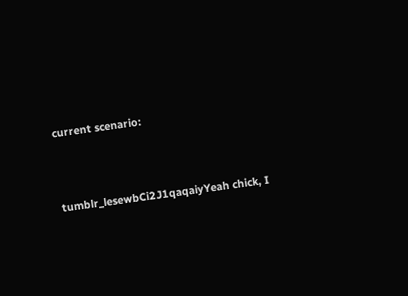current scenario:




tumblr_lesewbCi2J1qaqaiyYeah chick, I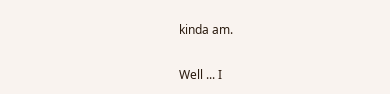kinda am.

Well ... I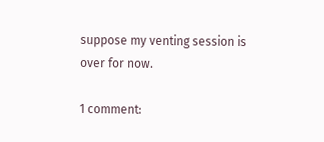suppose my venting session is over for now.

1 comment: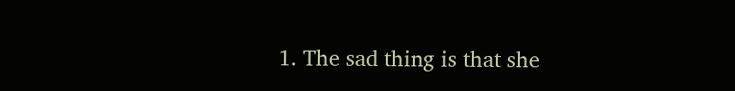1. The sad thing is that she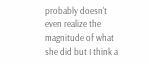probably doesn't even realize the magnitude of what she did but I think a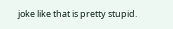joke like that is pretty stupid.